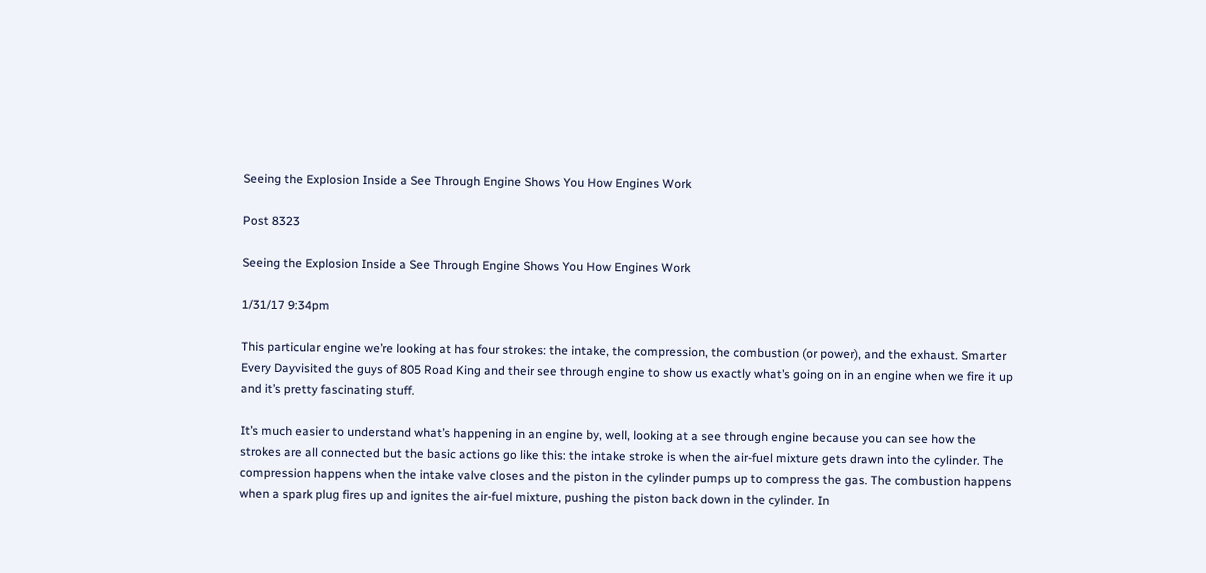Seeing the Explosion Inside a See Through Engine Shows You How Engines Work

Post 8323

Seeing the Explosion Inside a See Through Engine Shows You How Engines Work

1/31/17 9:34pm

This particular engine we’re looking at has four strokes: the intake, the compression, the combustion (or power), and the exhaust. Smarter Every Dayvisited the guys of 805 Road King and their see through engine to show us exactly what’s going on in an engine when we fire it up and it’s pretty fascinating stuff.

It’s much easier to understand what’s happening in an engine by, well, looking at a see through engine because you can see how the strokes are all connected but the basic actions go like this: the intake stroke is when the air-fuel mixture gets drawn into the cylinder. The compression happens when the intake valve closes and the piston in the cylinder pumps up to compress the gas. The combustion happens when a spark plug fires up and ignites the air-fuel mixture, pushing the piston back down in the cylinder. In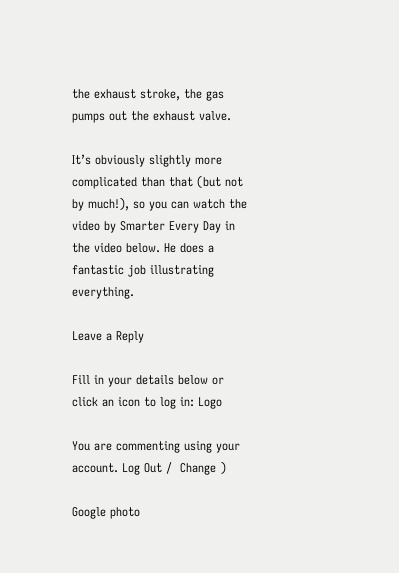the exhaust stroke, the gas pumps out the exhaust valve.

It’s obviously slightly more complicated than that (but not by much!), so you can watch the video by Smarter Every Day in the video below. He does a fantastic job illustrating everything.

Leave a Reply

Fill in your details below or click an icon to log in: Logo

You are commenting using your account. Log Out /  Change )

Google photo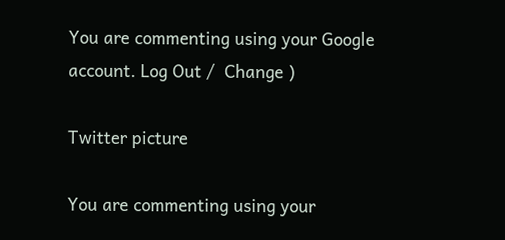You are commenting using your Google account. Log Out /  Change )

Twitter picture

You are commenting using your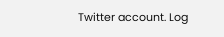Twitter account. Log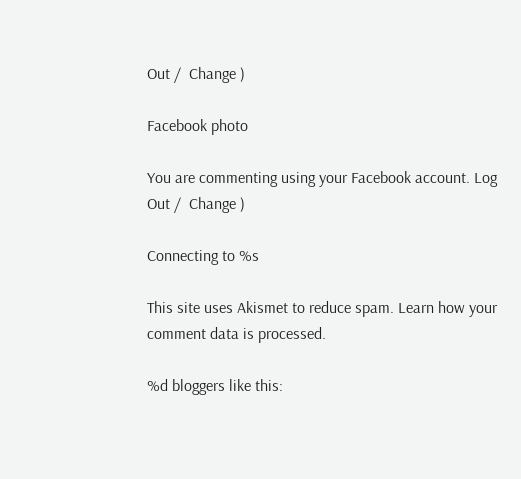Out /  Change )

Facebook photo

You are commenting using your Facebook account. Log Out /  Change )

Connecting to %s

This site uses Akismet to reduce spam. Learn how your comment data is processed.

%d bloggers like this: